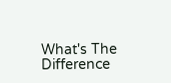What's The Difference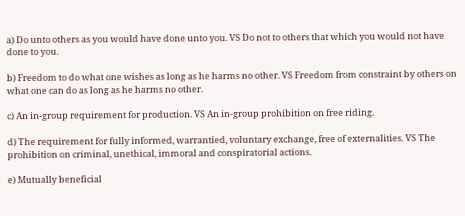a) Do unto others as you would have done unto you. VS Do not to others that which you would not have done to you.

b) Freedom to do what one wishes as long as he harms no other. VS Freedom from constraint by others on what one can do as long as he harms no other.

c) An in-group requirement for production. VS An in-group prohibition on free riding.

d) The requirement for fully informed, warrantied, voluntary exchange, free of externalities. VS The prohibition on criminal, unethical, immoral and conspiratorial actions.

e) Mutually beneficial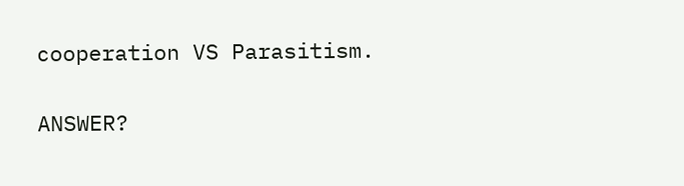cooperation VS Parasitism.

ANSWER?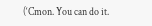(‘Cmon. You can do it.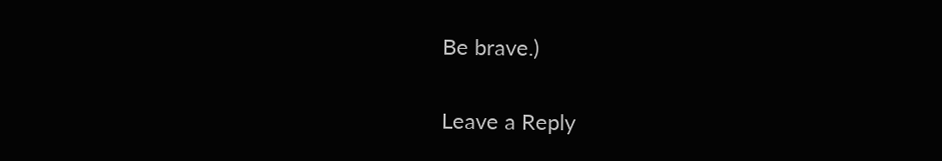Be brave.)

Leave a Reply